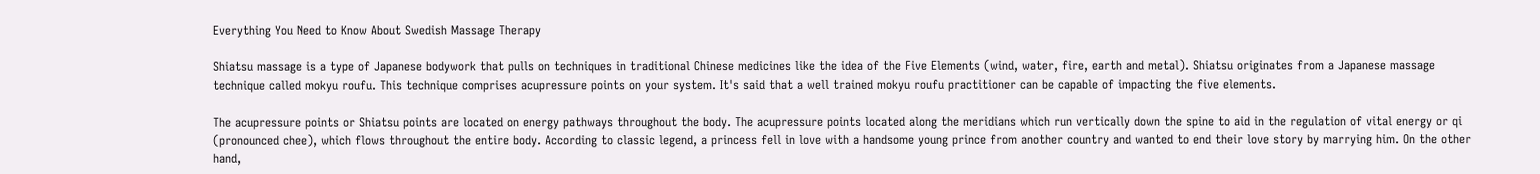Everything You Need to Know About Swedish Massage Therapy

Shiatsu massage is a type of Japanese bodywork that pulls on techniques in traditional Chinese medicines like the idea of the Five Elements (wind, water, fire, earth and metal). Shiatsu originates from a Japanese massage technique called mokyu roufu. This technique comprises acupressure points on your system. It's said that a well trained mokyu roufu practitioner can be capable of impacting the five elements.

The acupressure points or Shiatsu points are located on energy pathways throughout the body. The acupressure points located along the meridians which run vertically down the spine to aid in the regulation of vital energy or qi (pronounced chee), which flows throughout the entire body. According to classic legend, a princess fell in love with a handsome young prince from another country and wanted to end their love story by marrying him. On the other hand,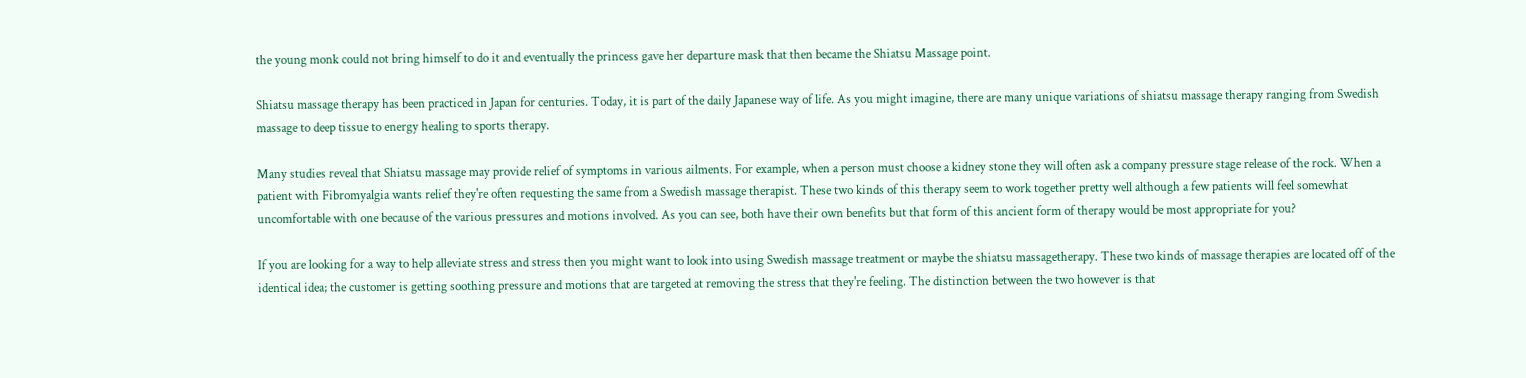the young monk could not bring himself to do it and eventually the princess gave her departure mask that then became the Shiatsu Massage point.

Shiatsu massage therapy has been practiced in Japan for centuries. Today, it is part of the daily Japanese way of life. As you might imagine, there are many unique variations of shiatsu massage therapy ranging from Swedish massage to deep tissue to energy healing to sports therapy.

Many studies reveal that Shiatsu massage may provide relief of symptoms in various ailments. For example, when a person must choose a kidney stone they will often ask a company pressure stage release of the rock. When a patient with Fibromyalgia wants relief they're often requesting the same from a Swedish massage therapist. These two kinds of this therapy seem to work together pretty well although a few patients will feel somewhat uncomfortable with one because of the various pressures and motions involved. As you can see, both have their own benefits but that form of this ancient form of therapy would be most appropriate for you?

If you are looking for a way to help alleviate stress and stress then you might want to look into using Swedish massage treatment or maybe the shiatsu massagetherapy. These two kinds of massage therapies are located off of the identical idea; the customer is getting soothing pressure and motions that are targeted at removing the stress that they're feeling. The distinction between the two however is that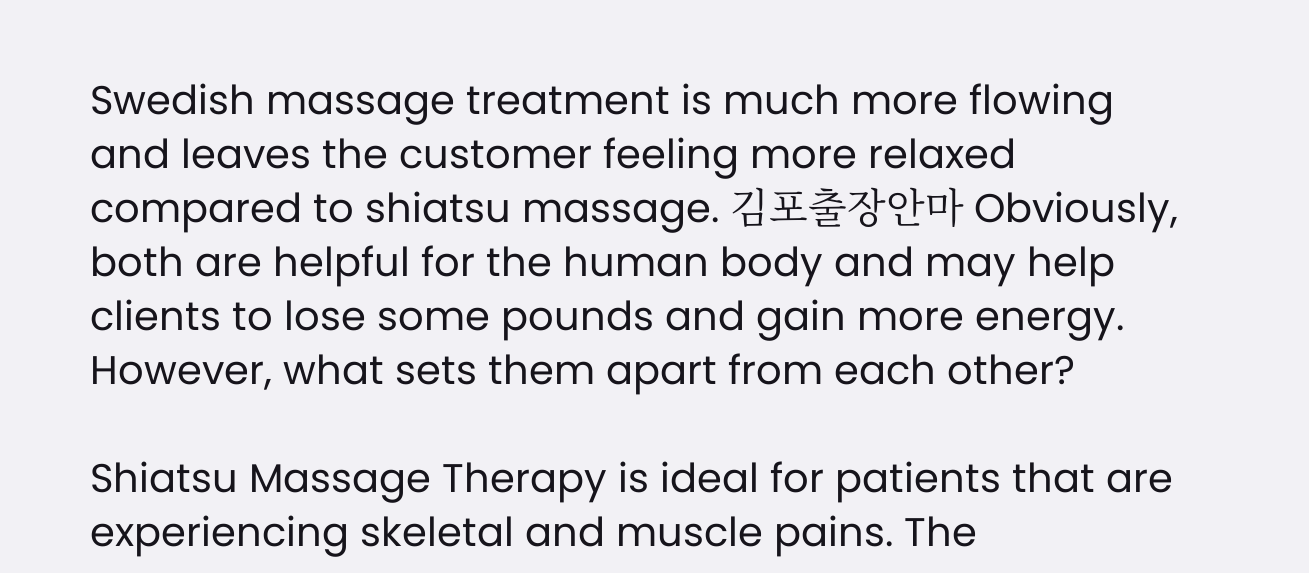Swedish massage treatment is much more flowing and leaves the customer feeling more relaxed compared to shiatsu massage. 김포출장안마 Obviously, both are helpful for the human body and may help clients to lose some pounds and gain more energy. However, what sets them apart from each other?

Shiatsu Massage Therapy is ideal for patients that are experiencing skeletal and muscle pains. The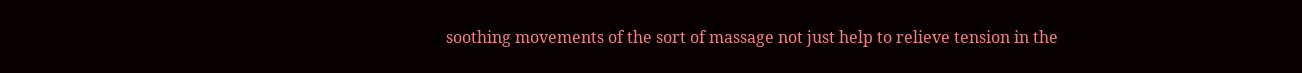soothing movements of the sort of massage not just help to relieve tension in the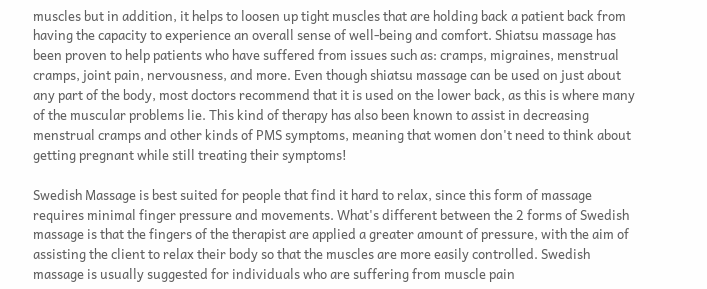muscles but in addition, it helps to loosen up tight muscles that are holding back a patient back from having the capacity to experience an overall sense of well-being and comfort. Shiatsu massage has been proven to help patients who have suffered from issues such as: cramps, migraines, menstrual cramps, joint pain, nervousness, and more. Even though shiatsu massage can be used on just about any part of the body, most doctors recommend that it is used on the lower back, as this is where many of the muscular problems lie. This kind of therapy has also been known to assist in decreasing menstrual cramps and other kinds of PMS symptoms, meaning that women don't need to think about getting pregnant while still treating their symptoms!

Swedish Massage is best suited for people that find it hard to relax, since this form of massage requires minimal finger pressure and movements. What's different between the 2 forms of Swedish massage is that the fingers of the therapist are applied a greater amount of pressure, with the aim of assisting the client to relax their body so that the muscles are more easily controlled. Swedish massage is usually suggested for individuals who are suffering from muscle pain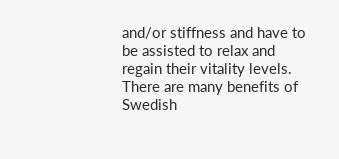and/or stiffness and have to be assisted to relax and regain their vitality levels. There are many benefits of Swedish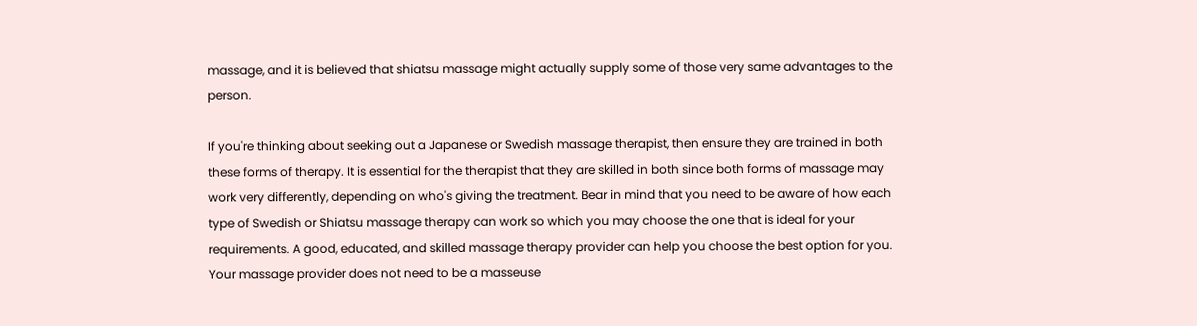massage, and it is believed that shiatsu massage might actually supply some of those very same advantages to the person.

If you're thinking about seeking out a Japanese or Swedish massage therapist, then ensure they are trained in both these forms of therapy. It is essential for the therapist that they are skilled in both since both forms of massage may work very differently, depending on who's giving the treatment. Bear in mind that you need to be aware of how each type of Swedish or Shiatsu massage therapy can work so which you may choose the one that is ideal for your requirements. A good, educated, and skilled massage therapy provider can help you choose the best option for you. Your massage provider does not need to be a masseuse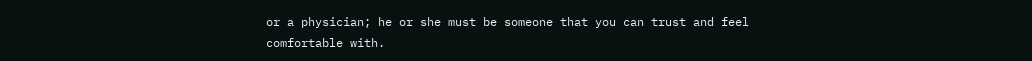or a physician; he or she must be someone that you can trust and feel comfortable with.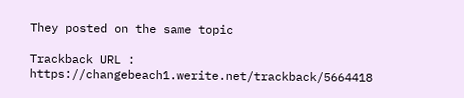They posted on the same topic

Trackback URL : https://changebeach1.werite.net/trackback/5664418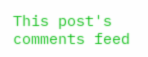This post's comments feed